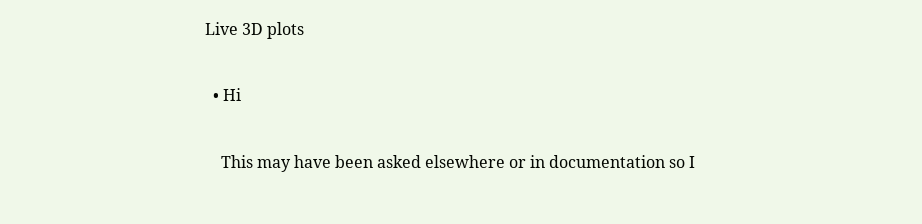Live 3D plots

  • Hi

    This may have been asked elsewhere or in documentation so I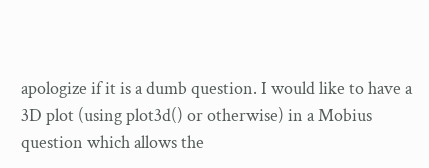apologize if it is a dumb question. I would like to have a 3D plot (using plot3d() or otherwise) in a Mobius question which allows the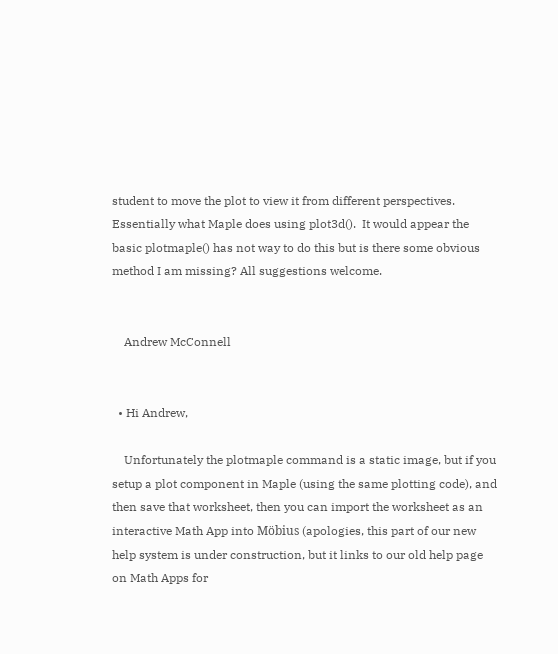student to move the plot to view it from different perspectives. Essentially what Maple does using plot3d().  It would appear the basic plotmaple() has not way to do this but is there some obvious method I am missing? All suggestions welcome.


    Andrew McConnell


  • Hi Andrew,

    Unfortunately the plotmaple command is a static image, but if you setup a plot component in Maple (using the same plotting code), and then save that worksheet, then you can import the worksheet as an interactive Math App into Möbius (apologies, this part of our new help system is under construction, but it links to our old help page on Math Apps for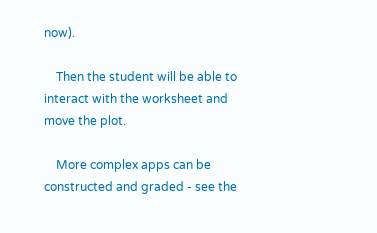now).

    Then the student will be able to interact with the worksheet and move the plot.

    More complex apps can be constructed and graded - see the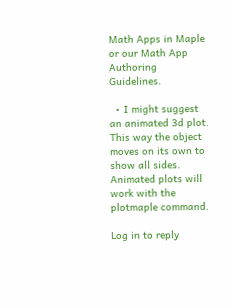Math Apps in Maple or our Math App Authoring Guidelines.

  • I might suggest an animated 3d plot.  This way the object moves on its own to show all sides.  Animated plots will work with the plotmaple command.

Log in to reply